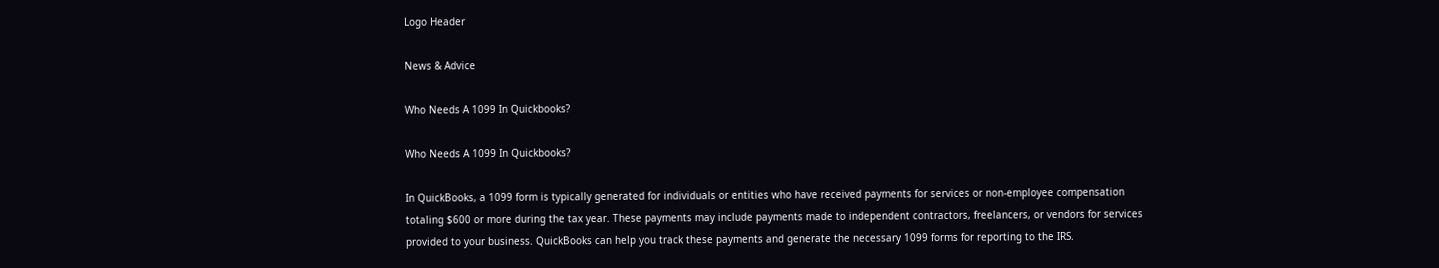Logo Header

News & Advice

Who Needs A 1099 In Quickbooks?

Who Needs A 1099 In Quickbooks?

In QuickBooks, a 1099 form is typically generated for individuals or entities who have received payments for services or non-employee compensation totaling $600 or more during the tax year. These payments may include payments made to independent contractors, freelancers, or vendors for services provided to your business. QuickBooks can help you track these payments and generate the necessary 1099 forms for reporting to the IRS.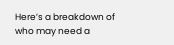Here’s a breakdown of who may need a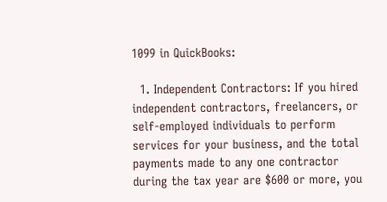1099 in QuickBooks:

  1. Independent Contractors: If you hired independent contractors, freelancers, or self-employed individuals to perform services for your business, and the total payments made to any one contractor during the tax year are $600 or more, you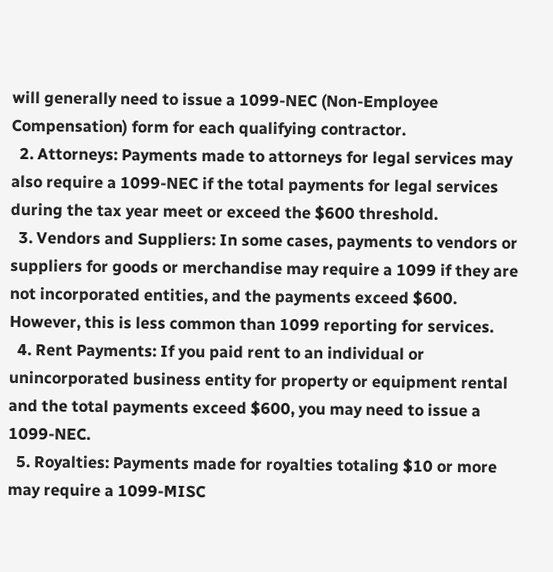will generally need to issue a 1099-NEC (Non-Employee Compensation) form for each qualifying contractor.
  2. Attorneys: Payments made to attorneys for legal services may also require a 1099-NEC if the total payments for legal services during the tax year meet or exceed the $600 threshold.
  3. Vendors and Suppliers: In some cases, payments to vendors or suppliers for goods or merchandise may require a 1099 if they are not incorporated entities, and the payments exceed $600. However, this is less common than 1099 reporting for services.
  4. Rent Payments: If you paid rent to an individual or unincorporated business entity for property or equipment rental and the total payments exceed $600, you may need to issue a 1099-NEC.
  5. Royalties: Payments made for royalties totaling $10 or more may require a 1099-MISC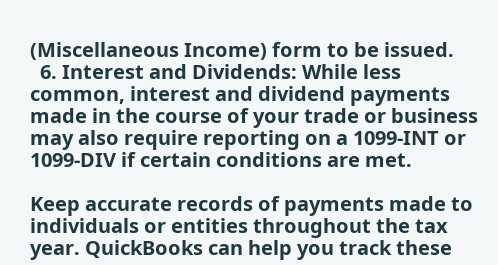(Miscellaneous Income) form to be issued.
  6. Interest and Dividends: While less common, interest and dividend payments made in the course of your trade or business may also require reporting on a 1099-INT or 1099-DIV if certain conditions are met.

Keep accurate records of payments made to individuals or entities throughout the tax year. QuickBooks can help you track these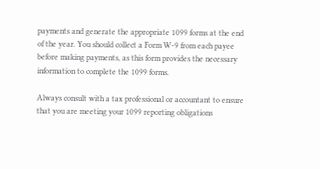payments and generate the appropriate 1099 forms at the end of the year. You should collect a Form W-9 from each payee before making payments, as this form provides the necessary information to complete the 1099 forms.

Always consult with a tax professional or accountant to ensure that you are meeting your 1099 reporting obligations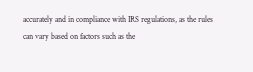accurately and in compliance with IRS regulations, as the rules can vary based on factors such as the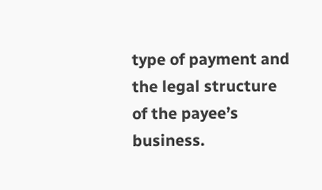type of payment and the legal structure of the payee’s business.